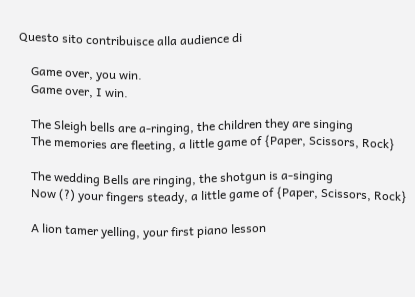Questo sito contribuisce alla audience di

    Game over, you win.
    Game over, I win.

    The Sleigh bells are a-ringing, the children they are singing
    The memories are fleeting, a little game of {Paper, Scissors, Rock}

    The wedding Bells are ringing, the shotgun is a-singing
    Now (?) your fingers steady, a little game of {Paper, Scissors, Rock}

    A lion tamer yelling, your first piano lesson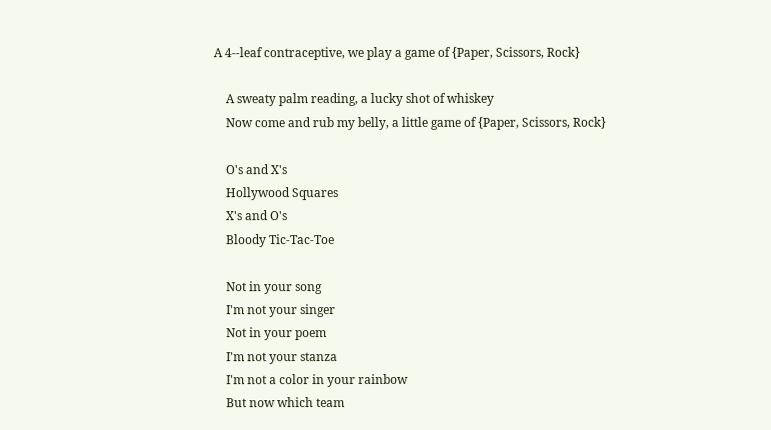A 4--leaf contraceptive, we play a game of {Paper, Scissors, Rock}

    A sweaty palm reading, a lucky shot of whiskey
    Now come and rub my belly, a little game of {Paper, Scissors, Rock}

    O's and X's
    Hollywood Squares
    X's and O's
    Bloody Tic-Tac-Toe

    Not in your song
    I'm not your singer
    Not in your poem
    I'm not your stanza
    I'm not a color in your rainbow
    But now which team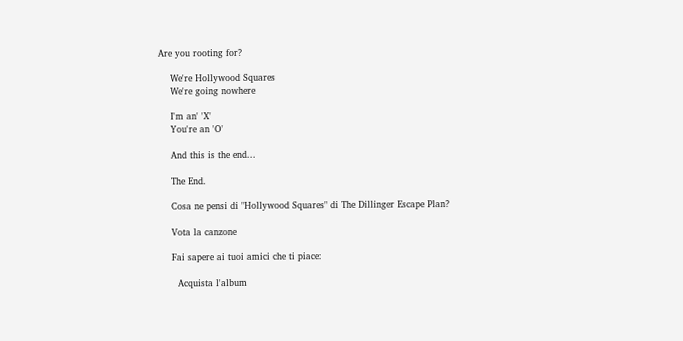Are you rooting for?

    We're Hollywood Squares
    We're going nowhere

    I'm an' 'X'
    You're an 'O'

    And this is the end...

    The End.

    Cosa ne pensi di "Hollywood Squares" di The Dillinger Escape Plan?

    Vota la canzone

    Fai sapere ai tuoi amici che ti piace:

      Acquista l'album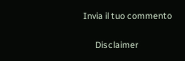Invia il tuo commento

      Disclaimer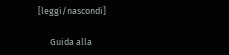[leggi/nascondi]

      Guida alla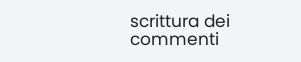scrittura dei commenti